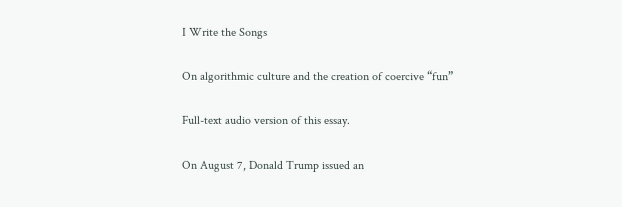I Write the Songs

On algorithmic culture and the creation of coercive “fun”

Full-text audio version of this essay.

On August 7, Donald Trump issued an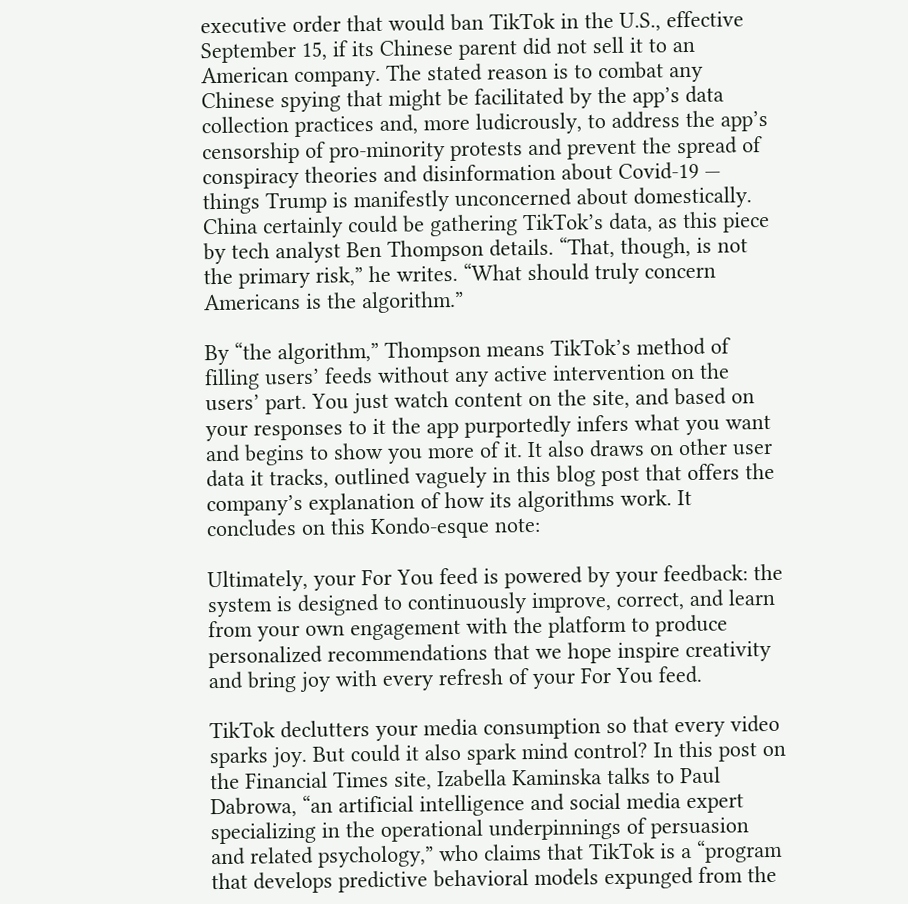executive order that would ban TikTok in the U.S., effective September 15, if its Chinese parent did not sell it to an American company. The stated reason is to combat any Chinese spying that might be facilitated by the app’s data collection practices and, more ludicrously, to address the app’s censorship of pro-minority protests and prevent the spread of conspiracy theories and disinformation about Covid-19 — things Trump is manifestly unconcerned about domestically. China certainly could be gathering TikTok’s data, as this piece by tech analyst Ben Thompson details. “That, though, is not the primary risk,” he writes. “What should truly concern Americans is the algorithm.”

By “the algorithm,” Thompson means TikTok’s method of filling users’ feeds without any active intervention on the users’ part. You just watch content on the site, and based on your responses to it the app purportedly infers what you want and begins to show you more of it. It also draws on other user data it tracks, outlined vaguely in this blog post that offers the company’s explanation of how its algorithms work. It concludes on this Kondo-esque note:

Ultimately, your For You feed is powered by your feedback: the system is designed to continuously improve, correct, and learn from your own engagement with the platform to produce personalized recommendations that we hope inspire creativity and bring joy with every refresh of your For You feed.

TikTok declutters your media consumption so that every video sparks joy. But could it also spark mind control? In this post on the Financial Times site, Izabella Kaminska talks to Paul Dabrowa, “an artificial intelligence and social media expert specializing in the operational underpinnings of persuasion and related psychology,” who claims that TikTok is a “program that develops predictive behavioral models expunged from the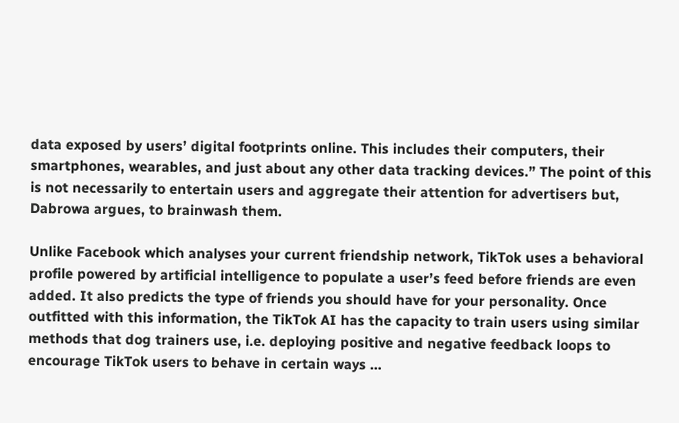data exposed by users’ digital footprints online. This includes their computers, their smartphones, wearables, and just about any other data tracking devices.” The point of this is not necessarily to entertain users and aggregate their attention for advertisers but, Dabrowa argues, to brainwash them.

Unlike Facebook which analyses your current friendship network, TikTok uses a behavioral profile powered by artificial intelligence to populate a user’s feed before friends are even added. It also predicts the type of friends you should have for your personality. Once outfitted with this information, the TikTok AI has the capacity to train users using similar methods that dog trainers use, i.e. deploying positive and negative feedback loops to encourage TikTok users to behave in certain ways …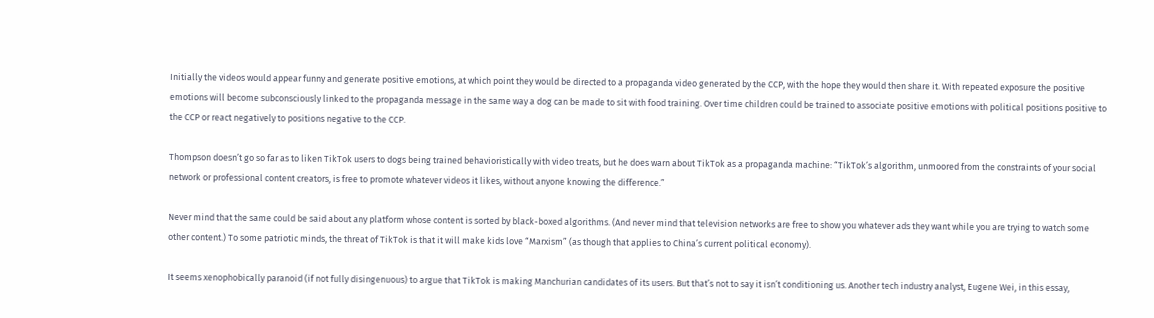Initially the videos would appear funny and generate positive emotions, at which point they would be directed to a propaganda video generated by the CCP, with the hope they would then share it. With repeated exposure the positive emotions will become subconsciously linked to the propaganda message in the same way a dog can be made to sit with food training. Over time children could be trained to associate positive emotions with political positions positive to the CCP or react negatively to positions negative to the CCP.

Thompson doesn’t go so far as to liken TikTok users to dogs being trained behavioristically with video treats, but he does warn about TikTok as a propaganda machine: “TikTok’s algorithm, unmoored from the constraints of your social network or professional content creators, is free to promote whatever videos it likes, without anyone knowing the difference.”

Never mind that the same could be said about any platform whose content is sorted by black-boxed algorithms. (And never mind that television networks are free to show you whatever ads they want while you are trying to watch some other content.) To some patriotic minds, the threat of TikTok is that it will make kids love “Marxism” (as though that applies to China’s current political economy).

It seems xenophobically paranoid (if not fully disingenuous) to argue that TikTok is making Manchurian candidates of its users. But that’s not to say it isn’t conditioning us. Another tech industry analyst, Eugene Wei, in this essay,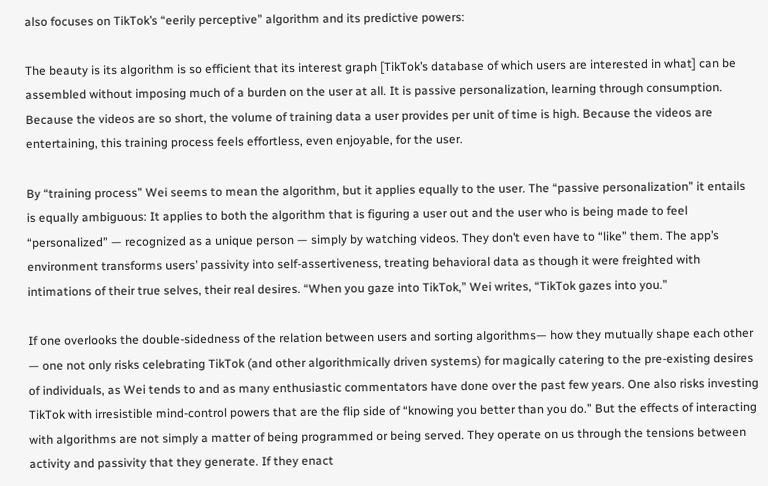also focuses on TikTok’s “eerily perceptive” algorithm and its predictive powers:

The beauty is its algorithm is so efficient that its interest graph [TikTok’s database of which users are interested in what] can be assembled without imposing much of a burden on the user at all. It is passive personalization, learning through consumption. Because the videos are so short, the volume of training data a user provides per unit of time is high. Because the videos are entertaining, this training process feels effortless, even enjoyable, for the user.

By “training process” Wei seems to mean the algorithm, but it applies equally to the user. The “passive personalization” it entails is equally ambiguous: It applies to both the algorithm that is figuring a user out and the user who is being made to feel “personalized” — recognized as a unique person — simply by watching videos. They don’t even have to “like” them. The app’s environment transforms users’ passivity into self-assertiveness, treating behavioral data as though it were freighted with intimations of their true selves, their real desires. “When you gaze into TikTok,” Wei writes, “TikTok gazes into you.”

If one overlooks the double-sidedness of the relation between users and sorting algorithms— how they mutually shape each other — one not only risks celebrating TikTok (and other algorithmically driven systems) for magically catering to the pre-existing desires of individuals, as Wei tends to and as many enthusiastic commentators have done over the past few years. One also risks investing TikTok with irresistible mind-control powers that are the flip side of “knowing you better than you do.” But the effects of interacting with algorithms are not simply a matter of being programmed or being served. They operate on us through the tensions between activity and passivity that they generate. If they enact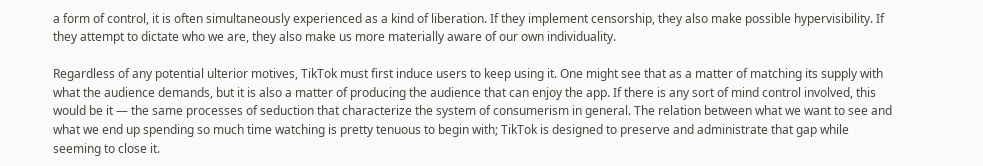a form of control, it is often simultaneously experienced as a kind of liberation. If they implement censorship, they also make possible hypervisibility. If they attempt to dictate who we are, they also make us more materially aware of our own individuality.

Regardless of any potential ulterior motives, TikTok must first induce users to keep using it. One might see that as a matter of matching its supply with what the audience demands, but it is also a matter of producing the audience that can enjoy the app. If there is any sort of mind control involved, this would be it — the same processes of seduction that characterize the system of consumerism in general. The relation between what we want to see and what we end up spending so much time watching is pretty tenuous to begin with; TikTok is designed to preserve and administrate that gap while seeming to close it.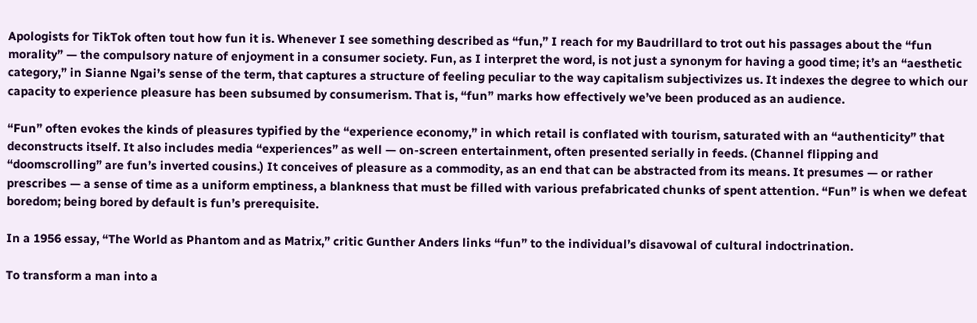Apologists for TikTok often tout how fun it is. Whenever I see something described as “fun,” I reach for my Baudrillard to trot out his passages about the “fun morality” — the compulsory nature of enjoyment in a consumer society. Fun, as I interpret the word, is not just a synonym for having a good time; it’s an “aesthetic category,” in Sianne Ngai’s sense of the term, that captures a structure of feeling peculiar to the way capitalism subjectivizes us. It indexes the degree to which our capacity to experience pleasure has been subsumed by consumerism. That is, “fun” marks how effectively we’ve been produced as an audience.

“Fun” often evokes the kinds of pleasures typified by the “experience economy,” in which retail is conflated with tourism, saturated with an “authenticity” that deconstructs itself. It also includes media “experiences” as well — on-screen entertainment, often presented serially in feeds. (Channel flipping and “doomscrolling” are fun’s inverted cousins.) It conceives of pleasure as a commodity, as an end that can be abstracted from its means. It presumes — or rather prescribes — a sense of time as a uniform emptiness, a blankness that must be filled with various prefabricated chunks of spent attention. “Fun” is when we defeat boredom; being bored by default is fun’s prerequisite.

In a 1956 essay, “The World as Phantom and as Matrix,” critic Gunther Anders links “fun” to the individual’s disavowal of cultural indoctrination.

To transform a man into a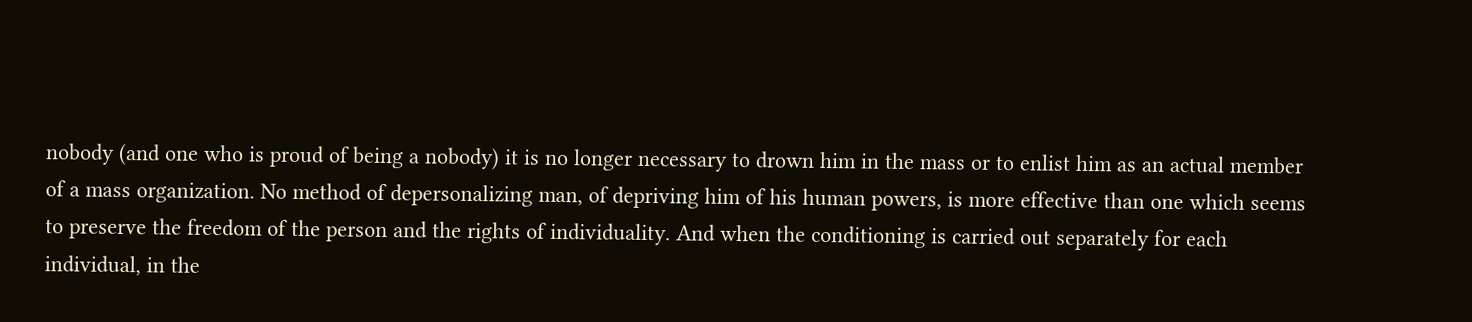nobody (and one who is proud of being a nobody) it is no longer necessary to drown him in the mass or to enlist him as an actual member of a mass organization. No method of depersonalizing man, of depriving him of his human powers, is more effective than one which seems to preserve the freedom of the person and the rights of individuality. And when the conditioning is carried out separately for each individual, in the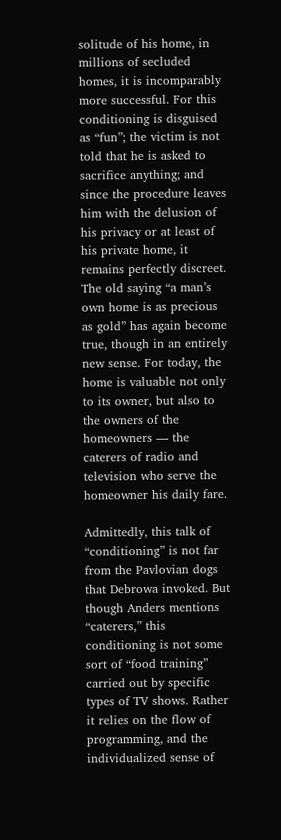solitude of his home, in millions of secluded homes, it is incomparably more successful. For this conditioning is disguised as “fun”; the victim is not told that he is asked to sacrifice anything; and since the procedure leaves him with the delusion of his privacy or at least of his private home, it remains perfectly discreet. The old saying “a man’s own home is as precious as gold” has again become true, though in an entirely new sense. For today, the home is valuable not only to its owner, but also to the owners of the homeowners — the caterers of radio and television who serve the homeowner his daily fare.

Admittedly, this talk of “conditioning” is not far from the Pavlovian dogs that Debrowa invoked. But though Anders mentions “caterers,” this conditioning is not some sort of “food training” carried out by specific types of TV shows. Rather it relies on the flow of programming, and the individualized sense of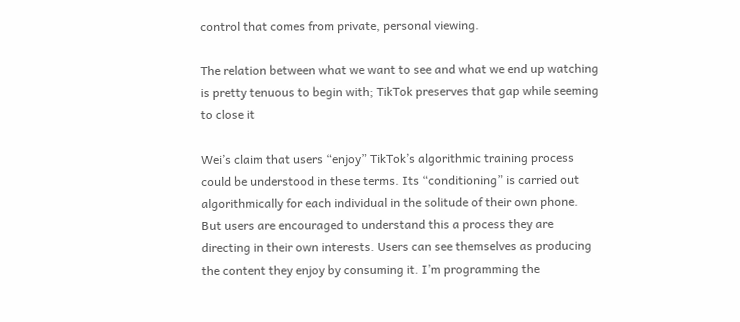control that comes from private, personal viewing.

The relation between what we want to see and what we end up watching is pretty tenuous to begin with; TikTok preserves that gap while seeming to close it

Wei’s claim that users “enjoy” TikTok’s algorithmic training process could be understood in these terms. Its “conditioning” is carried out algorithmically for each individual in the solitude of their own phone. But users are encouraged to understand this a process they are directing in their own interests. Users can see themselves as producing the content they enjoy by consuming it. I’m programming the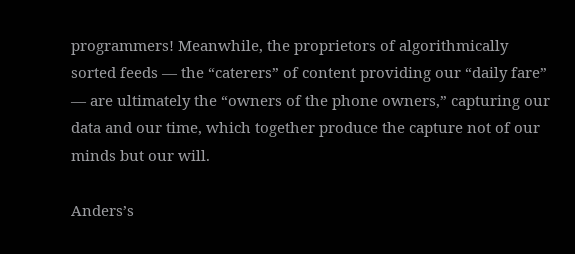programmers! Meanwhile, the proprietors of algorithmically sorted feeds — the “caterers” of content providing our “daily fare” — are ultimately the “owners of the phone owners,” capturing our data and our time, which together produce the capture not of our minds but our will.

Anders’s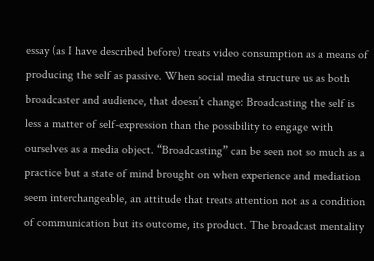essay (as I have described before) treats video consumption as a means of producing the self as passive. When social media structure us as both broadcaster and audience, that doesn’t change: Broadcasting the self is less a matter of self-expression than the possibility to engage with ourselves as a media object. “Broadcasting” can be seen not so much as a practice but a state of mind brought on when experience and mediation seem interchangeable, an attitude that treats attention not as a condition of communication but its outcome, its product. The broadcast mentality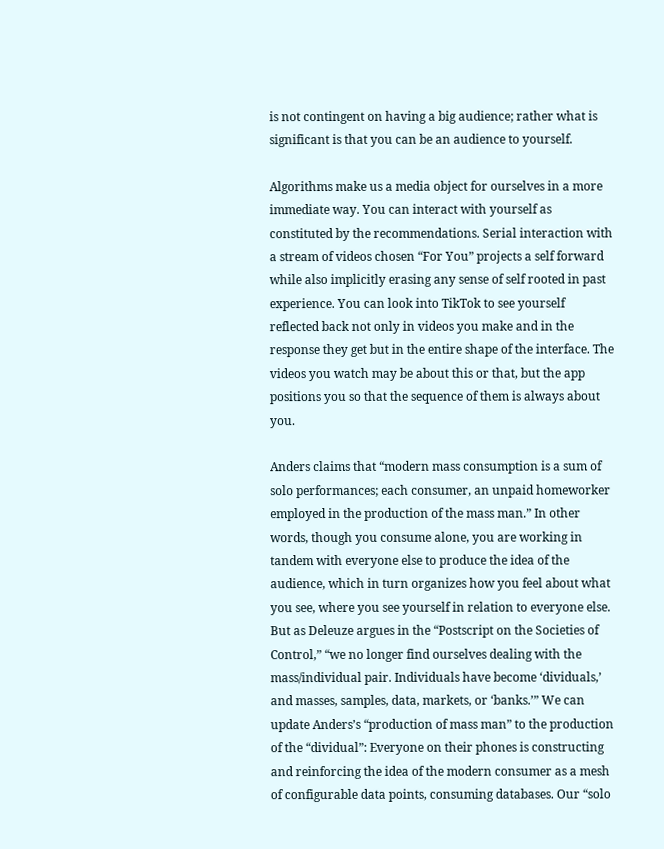is not contingent on having a big audience; rather what is significant is that you can be an audience to yourself.

Algorithms make us a media object for ourselves in a more immediate way. You can interact with yourself as constituted by the recommendations. Serial interaction with a stream of videos chosen “For You” projects a self forward while also implicitly erasing any sense of self rooted in past experience. You can look into TikTok to see yourself reflected back not only in videos you make and in the response they get but in the entire shape of the interface. The videos you watch may be about this or that, but the app positions you so that the sequence of them is always about you.

Anders claims that “modern mass consumption is a sum of solo performances; each consumer, an unpaid homeworker employed in the production of the mass man.” In other words, though you consume alone, you are working in tandem with everyone else to produce the idea of the audience, which in turn organizes how you feel about what you see, where you see yourself in relation to everyone else. But as Deleuze argues in the “Postscript on the Societies of Control,” “we no longer find ourselves dealing with the mass/individual pair. Individuals have become ‘dividuals,’ and masses, samples, data, markets, or ‘banks.’” We can update Anders’s “production of mass man” to the production of the “dividual”: Everyone on their phones is constructing and reinforcing the idea of the modern consumer as a mesh of configurable data points, consuming databases. Our “solo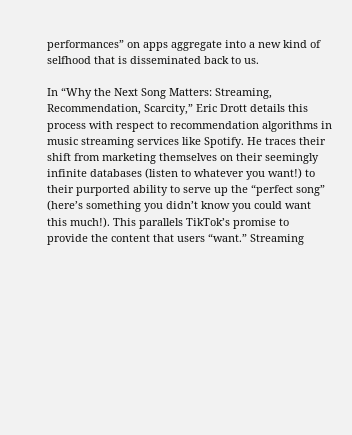performances” on apps aggregate into a new kind of selfhood that is disseminated back to us.

In “Why the Next Song Matters: Streaming, Recommendation, Scarcity,” Eric Drott details this process with respect to recommendation algorithms in music streaming services like Spotify. He traces their shift from marketing themselves on their seemingly infinite databases (listen to whatever you want!) to their purported ability to serve up the “perfect song” (here’s something you didn’t know you could want this much!). This parallels TikTok’s promise to provide the content that users “want.” Streaming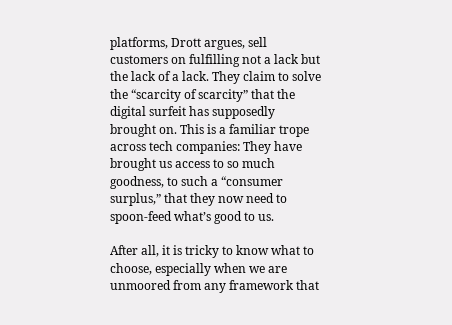platforms, Drott argues, sell customers on fulfilling not a lack but the lack of a lack. They claim to solve the “scarcity of scarcity” that the digital surfeit has supposedly brought on. This is a familiar trope across tech companies: They have brought us access to so much goodness, to such a “consumer surplus,” that they now need to spoon-feed what’s good to us.

After all, it is tricky to know what to choose, especially when we are unmoored from any framework that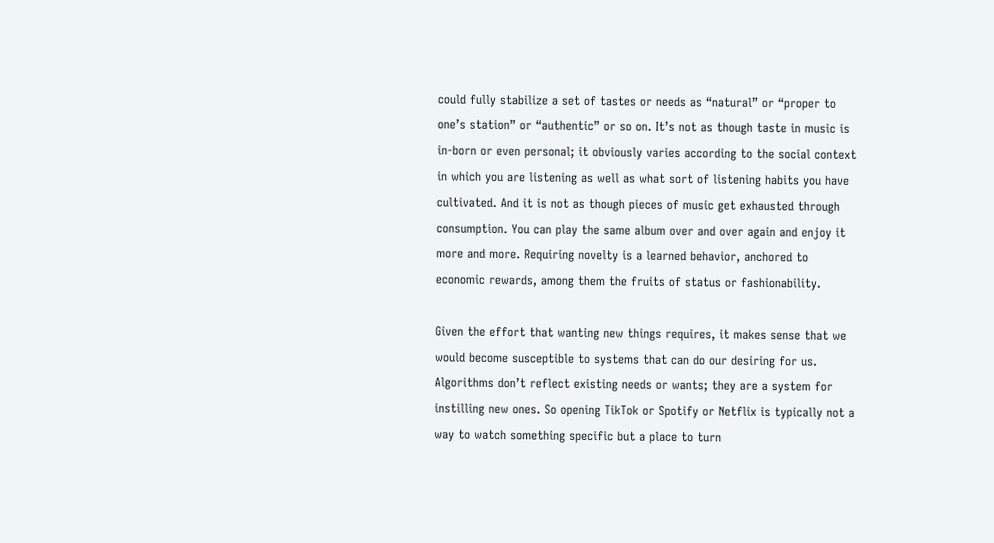could fully stabilize a set of tastes or needs as “natural” or “proper to one’s station” or “authentic” or so on. It’s not as though taste in music is in-born or even personal; it obviously varies according to the social context in which you are listening as well as what sort of listening habits you have cultivated. And it is not as though pieces of music get exhausted through consumption. You can play the same album over and over again and enjoy it more and more. Requiring novelty is a learned behavior, anchored to economic rewards, among them the fruits of status or fashionability.

Given the effort that wanting new things requires, it makes sense that we would become susceptible to systems that can do our desiring for us. Algorithms don’t reflect existing needs or wants; they are a system for instilling new ones. So opening TikTok or Spotify or Netflix is typically not a way to watch something specific but a place to turn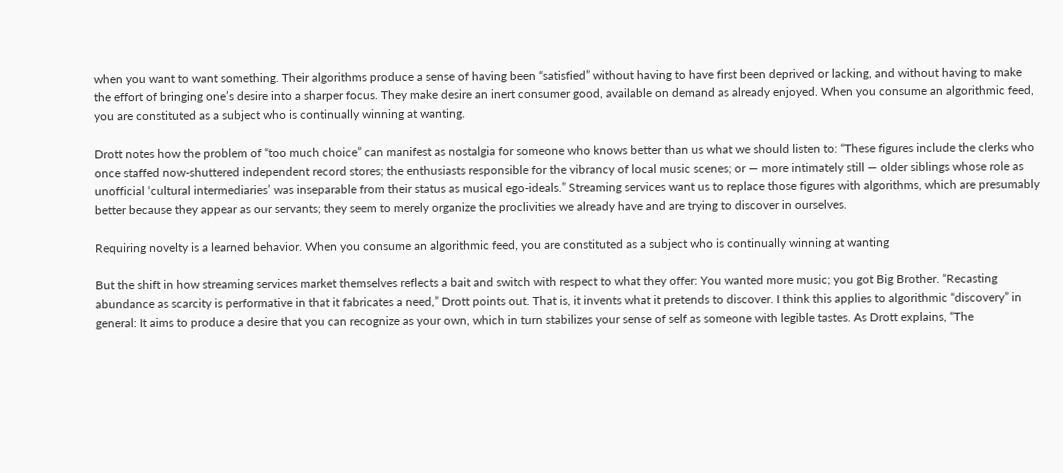when you want to want something. Their algorithms produce a sense of having been “satisfied” without having to have first been deprived or lacking, and without having to make the effort of bringing one’s desire into a sharper focus. They make desire an inert consumer good, available on demand as already enjoyed. When you consume an algorithmic feed, you are constituted as a subject who is continually winning at wanting.

Drott notes how the problem of “too much choice” can manifest as nostalgia for someone who knows better than us what we should listen to: “These figures include the clerks who once staffed now-shuttered independent record stores; the enthusiasts responsible for the vibrancy of local music scenes; or — more intimately still — older siblings whose role as unofficial ‘cultural intermediaries’ was inseparable from their status as musical ego-ideals.” Streaming services want us to replace those figures with algorithms, which are presumably better because they appear as our servants; they seem to merely organize the proclivities we already have and are trying to discover in ourselves.

Requiring novelty is a learned behavior. When you consume an algorithmic feed, you are constituted as a subject who is continually winning at wanting

But the shift in how streaming services market themselves reflects a bait and switch with respect to what they offer: You wanted more music; you got Big Brother. “Recasting abundance as scarcity is performative in that it fabricates a need,” Drott points out. That is, it invents what it pretends to discover. I think this applies to algorithmic “discovery” in general: It aims to produce a desire that you can recognize as your own, which in turn stabilizes your sense of self as someone with legible tastes. As Drott explains, “The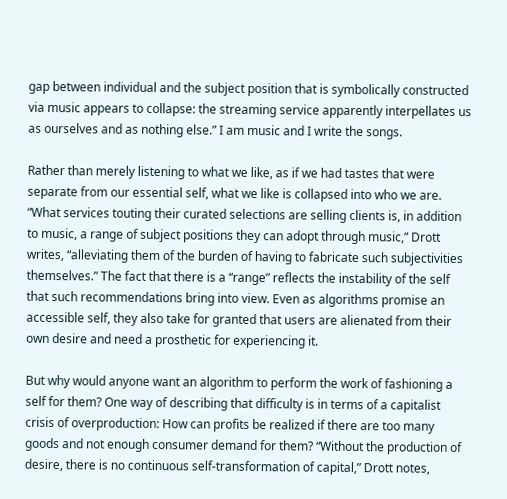gap between individual and the subject position that is symbolically constructed via music appears to collapse: the streaming service apparently interpellates us as ourselves and as nothing else.” I am music and I write the songs.

Rather than merely listening to what we like, as if we had tastes that were separate from our essential self, what we like is collapsed into who we are. “What services touting their curated selections are selling clients is, in addition to music, a range of subject positions they can adopt through music,” Drott writes, “alleviating them of the burden of having to fabricate such subjectivities themselves.” The fact that there is a “range” reflects the instability of the self that such recommendations bring into view. Even as algorithms promise an accessible self, they also take for granted that users are alienated from their own desire and need a prosthetic for experiencing it.

But why would anyone want an algorithm to perform the work of fashioning a self for them? One way of describing that difficulty is in terms of a capitalist crisis of overproduction: How can profits be realized if there are too many goods and not enough consumer demand for them? “Without the production of desire, there is no continuous self-transformation of capital,” Drott notes,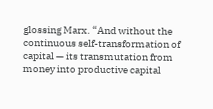glossing Marx. “And without the continuous self-transformation of capital — its transmutation from money into productive capital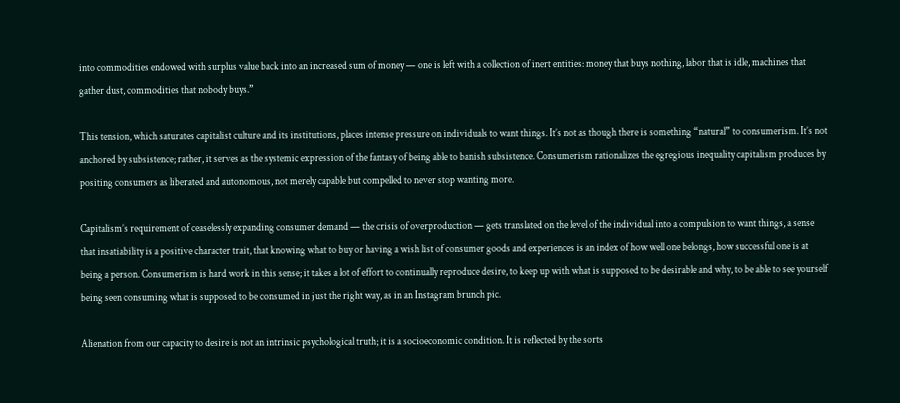into commodities endowed with surplus value back into an increased sum of money — one is left with a collection of inert entities: money that buys nothing, labor that is idle, machines that gather dust, commodities that nobody buys.”

This tension, which saturates capitalist culture and its institutions, places intense pressure on individuals to want things. It’s not as though there is something “natural” to consumerism. It’s not anchored by subsistence; rather, it serves as the systemic expression of the fantasy of being able to banish subsistence. Consumerism rationalizes the egregious inequality capitalism produces by positing consumers as liberated and autonomous, not merely capable but compelled to never stop wanting more.

Capitalism’s requirement of ceaselessly expanding consumer demand — the crisis of overproduction — gets translated on the level of the individual into a compulsion to want things, a sense that insatiability is a positive character trait, that knowing what to buy or having a wish list of consumer goods and experiences is an index of how well one belongs, how successful one is at being a person. Consumerism is hard work in this sense; it takes a lot of effort to continually reproduce desire, to keep up with what is supposed to be desirable and why, to be able to see yourself being seen consuming what is supposed to be consumed in just the right way, as in an Instagram brunch pic.

Alienation from our capacity to desire is not an intrinsic psychological truth; it is a socioeconomic condition. It is reflected by the sorts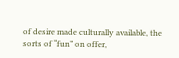of desire made culturally available, the sorts of “fun” on offer,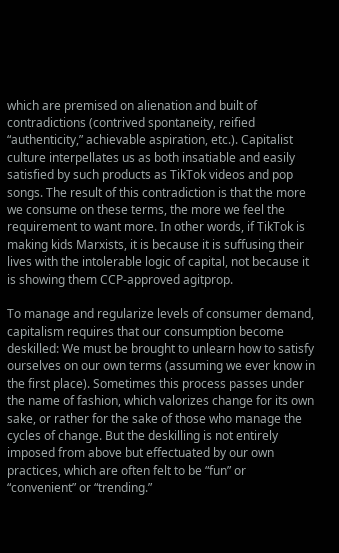which are premised on alienation and built of contradictions (contrived spontaneity, reified “authenticity,” achievable aspiration, etc.). Capitalist culture interpellates us as both insatiable and easily satisfied by such products as TikTok videos and pop songs. The result of this contradiction is that the more we consume on these terms, the more we feel the requirement to want more. In other words, if TikTok is making kids Marxists, it is because it is suffusing their lives with the intolerable logic of capital, not because it is showing them CCP-approved agitprop.

To manage and regularize levels of consumer demand, capitalism requires that our consumption become deskilled: We must be brought to unlearn how to satisfy ourselves on our own terms (assuming we ever know in the first place). Sometimes this process passes under the name of fashion, which valorizes change for its own sake, or rather for the sake of those who manage the cycles of change. But the deskilling is not entirely imposed from above but effectuated by our own practices, which are often felt to be “fun” or “convenient” or “trending.”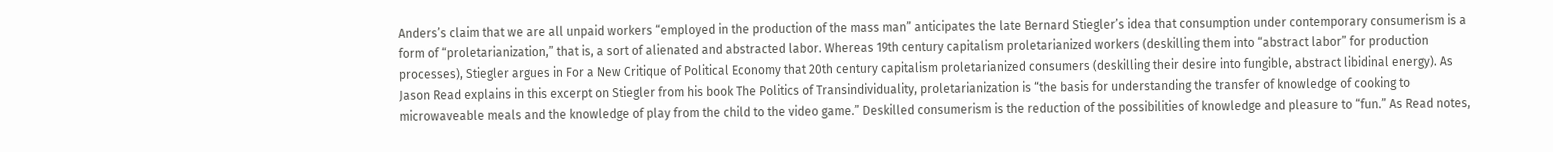Anders’s claim that we are all unpaid workers “employed in the production of the mass man” anticipates the late Bernard Stiegler’s idea that consumption under contemporary consumerism is a form of “proletarianization,” that is, a sort of alienated and abstracted labor. Whereas 19th century capitalism proletarianized workers (deskilling them into “abstract labor” for production processes), Stiegler argues in For a New Critique of Political Economy that 20th century capitalism proletarianized consumers (deskilling their desire into fungible, abstract libidinal energy). As Jason Read explains in this excerpt on Stiegler from his book The Politics of Transindividuality, proletarianization is “the basis for understanding the transfer of knowledge of cooking to microwaveable meals and the knowledge of play from the child to the video game.” Deskilled consumerism is the reduction of the possibilities of knowledge and pleasure to “fun.” As Read notes,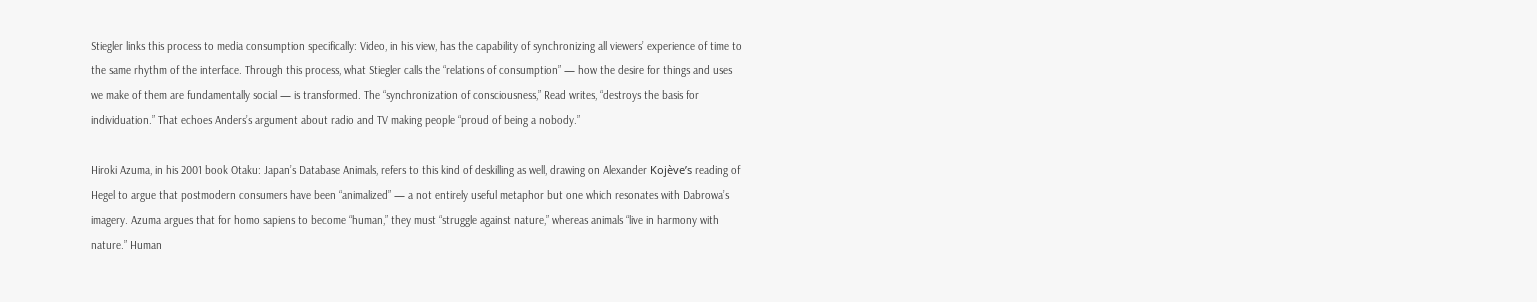Stiegler links this process to media consumption specifically: Video, in his view, has the capability of synchronizing all viewers’ experience of time to the same rhythm of the interface. Through this process, what Stiegler calls the “relations of consumption” — how the desire for things and uses we make of them are fundamentally social — is transformed. The “synchronization of consciousness,” Read writes, “destroys the basis for individuation.” That echoes Anders’s argument about radio and TV making people “proud of being a nobody.”

Hiroki Azuma, in his 2001 book Otaku: Japan’s Database Animals, refers to this kind of deskilling as well, drawing on Alexander Kojève’s reading of Hegel to argue that postmodern consumers have been “animalized” — a not entirely useful metaphor but one which resonates with Dabrowa’s imagery. Azuma argues that for homo sapiens to become “human,” they must “struggle against nature,” whereas animals “live in harmony with nature.” Human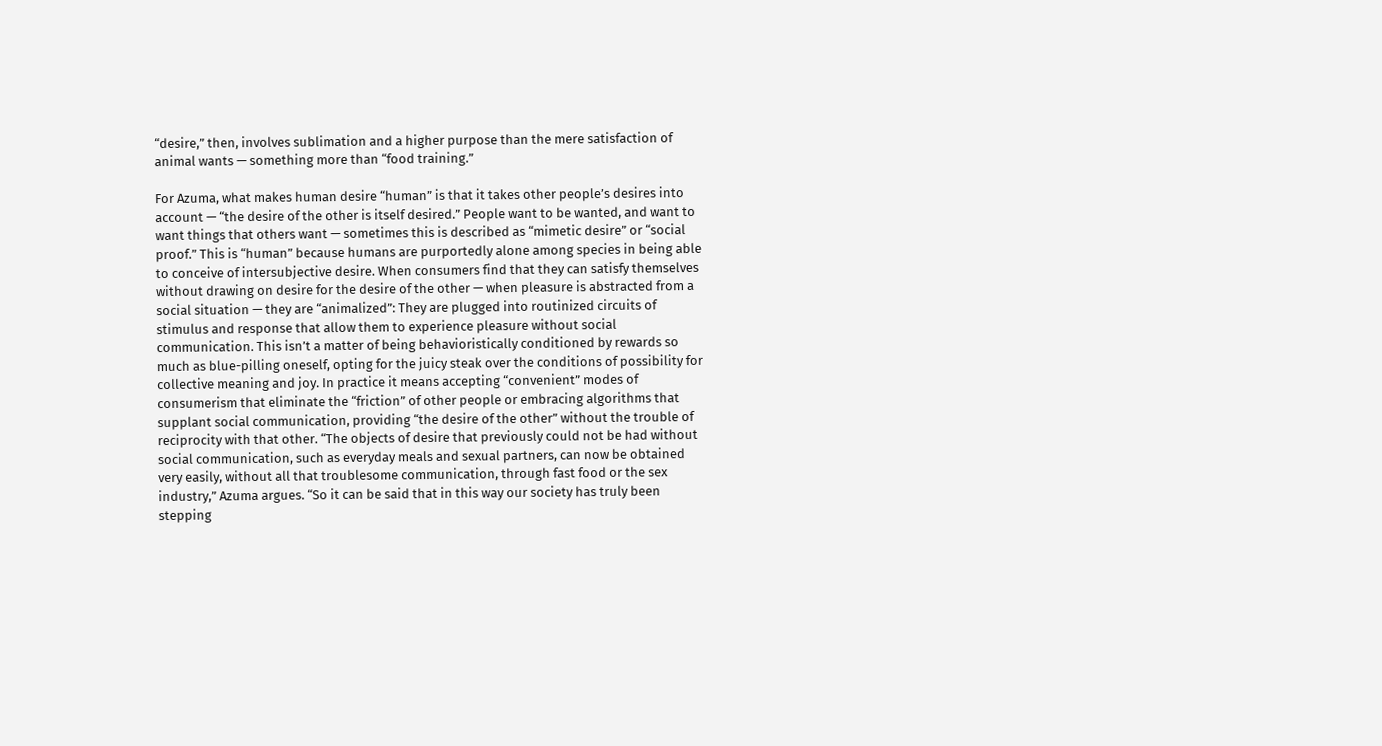“desire,” then, involves sublimation and a higher purpose than the mere satisfaction of animal wants — something more than “food training.”

For Azuma, what makes human desire “human” is that it takes other people’s desires into account — “the desire of the other is itself desired.” People want to be wanted, and want to want things that others want — sometimes this is described as “mimetic desire” or “social proof.” This is “human” because humans are purportedly alone among species in being able to conceive of intersubjective desire. When consumers find that they can satisfy themselves without drawing on desire for the desire of the other — when pleasure is abstracted from a social situation — they are “animalized”: They are plugged into routinized circuits of stimulus and response that allow them to experience pleasure without social communication. This isn’t a matter of being behavioristically conditioned by rewards so much as blue-pilling oneself, opting for the juicy steak over the conditions of possibility for collective meaning and joy. In practice it means accepting “convenient” modes of consumerism that eliminate the “friction” of other people or embracing algorithms that supplant social communication, providing “the desire of the other” without the trouble of reciprocity with that other. “The objects of desire that previously could not be had without social communication, such as everyday meals and sexual partners, can now be obtained very easily, without all that troublesome communication, through fast food or the sex industry,” Azuma argues. “So it can be said that in this way our society has truly been stepping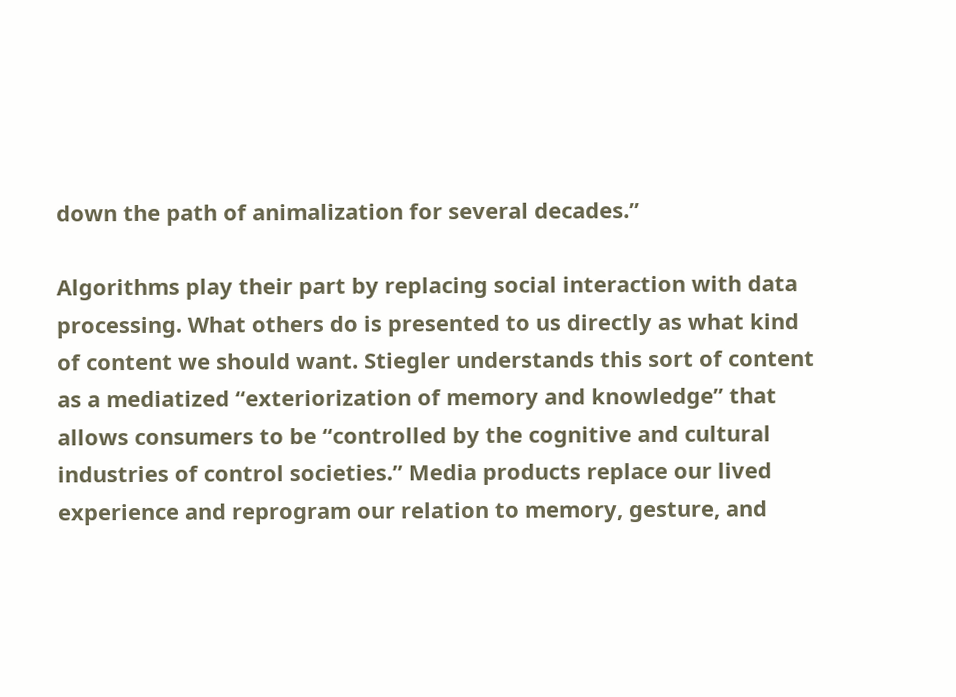down the path of animalization for several decades.”

Algorithms play their part by replacing social interaction with data processing. What others do is presented to us directly as what kind of content we should want. Stiegler understands this sort of content as a mediatized “exteriorization of memory and knowledge” that allows consumers to be “controlled by the cognitive and cultural industries of control societies.” Media products replace our lived experience and reprogram our relation to memory, gesture, and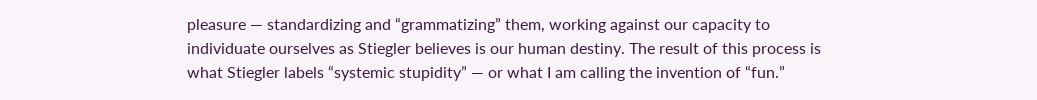pleasure — standardizing and “grammatizing” them, working against our capacity to individuate ourselves as Stiegler believes is our human destiny. The result of this process is what Stiegler labels “systemic stupidity” — or what I am calling the invention of “fun.”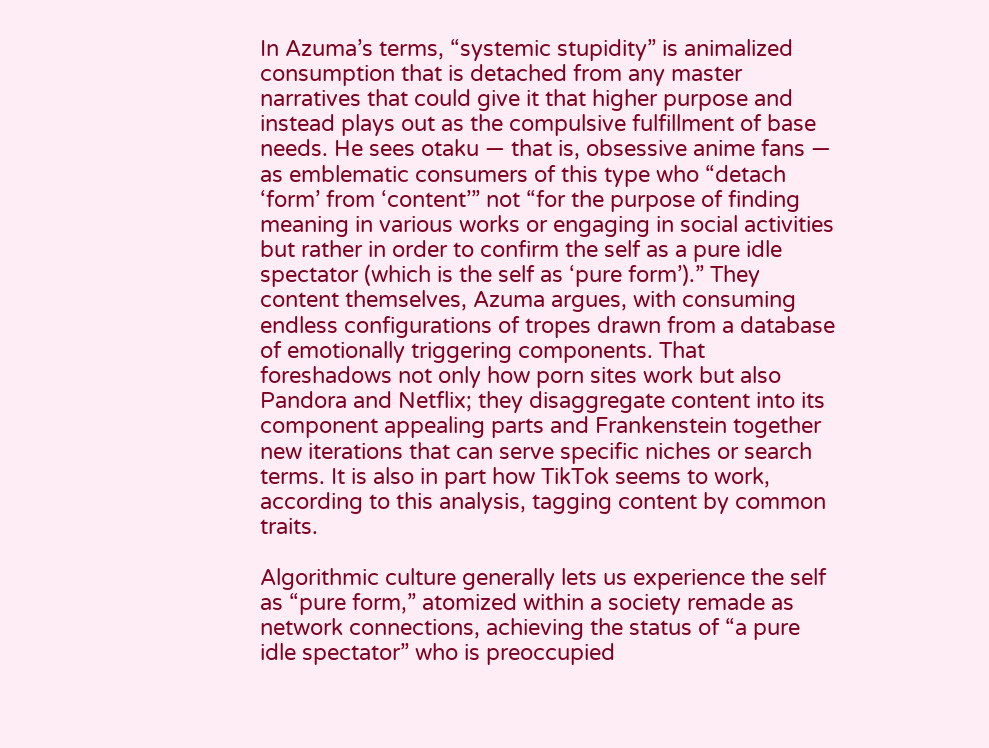In Azuma’s terms, “systemic stupidity” is animalized consumption that is detached from any master narratives that could give it that higher purpose and instead plays out as the compulsive fulfillment of base needs. He sees otaku — that is, obsessive anime fans — as emblematic consumers of this type who “detach ‘form’ from ‘content’” not “for the purpose of finding meaning in various works or engaging in social activities but rather in order to confirm the self as a pure idle spectator (which is the self as ‘pure form’).” They content themselves, Azuma argues, with consuming endless configurations of tropes drawn from a database of emotionally triggering components. That foreshadows not only how porn sites work but also Pandora and Netflix; they disaggregate content into its component appealing parts and Frankenstein together new iterations that can serve specific niches or search terms. It is also in part how TikTok seems to work, according to this analysis, tagging content by common traits.

Algorithmic culture generally lets us experience the self as “pure form,” atomized within a society remade as network connections, achieving the status of “a pure idle spectator” who is preoccupied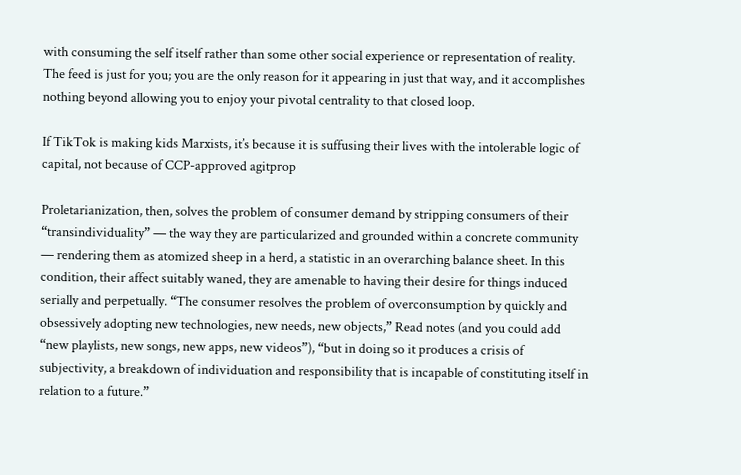with consuming the self itself rather than some other social experience or representation of reality. The feed is just for you; you are the only reason for it appearing in just that way, and it accomplishes nothing beyond allowing you to enjoy your pivotal centrality to that closed loop.

If TikTok is making kids Marxists, it’s because it is suffusing their lives with the intolerable logic of capital, not because of CCP-approved agitprop

Proletarianization, then, solves the problem of consumer demand by stripping consumers of their “transindividuality” — the way they are particularized and grounded within a concrete community — rendering them as atomized sheep in a herd, a statistic in an overarching balance sheet. In this condition, their affect suitably waned, they are amenable to having their desire for things induced serially and perpetually. “The consumer resolves the problem of overconsumption by quickly and obsessively adopting new technologies, new needs, new objects,” Read notes (and you could add “new playlists, new songs, new apps, new videos”), “but in doing so it produces a crisis of subjectivity, a breakdown of individuation and responsibility that is incapable of constituting itself in relation to a future.”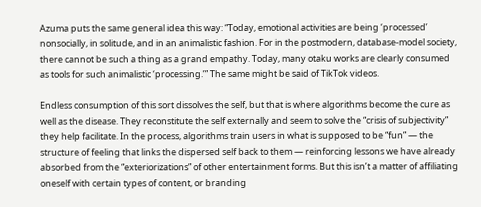Azuma puts the same general idea this way: “Today, emotional activities are being ‘processed’ nonsocially, in solitude, and in an animalistic fashion. For in the postmodern, database-model society, there cannot be such a thing as a grand empathy. Today, many otaku works are clearly consumed as tools for such animalistic ‘processing.’” The same might be said of TikTok videos.

Endless consumption of this sort dissolves the self, but that is where algorithms become the cure as well as the disease. They reconstitute the self externally and seem to solve the “crisis of subjectivity” they help facilitate. In the process, algorithms train users in what is supposed to be “fun” — the structure of feeling that links the dispersed self back to them — reinforcing lessons we have already absorbed from the “exteriorizations” of other entertainment forms. But this isn’t a matter of affiliating oneself with certain types of content, or branding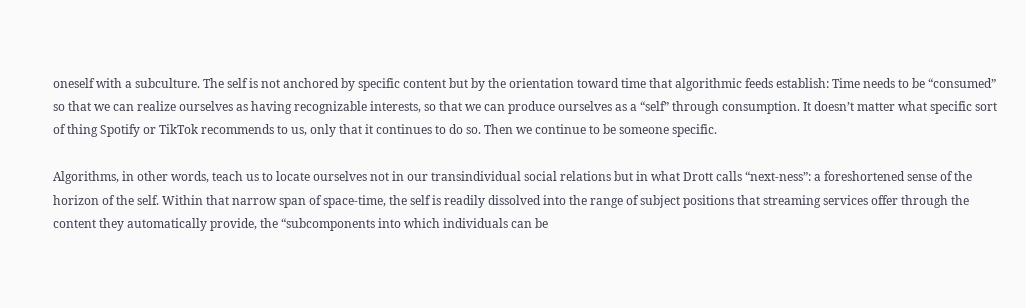oneself with a subculture. The self is not anchored by specific content but by the orientation toward time that algorithmic feeds establish: Time needs to be “consumed” so that we can realize ourselves as having recognizable interests, so that we can produce ourselves as a “self” through consumption. It doesn’t matter what specific sort of thing Spotify or TikTok recommends to us, only that it continues to do so. Then we continue to be someone specific.

Algorithms, in other words, teach us to locate ourselves not in our transindividual social relations but in what Drott calls “next-ness”: a foreshortened sense of the horizon of the self. Within that narrow span of space-time, the self is readily dissolved into the range of subject positions that streaming services offer through the content they automatically provide, the “subcomponents into which individuals can be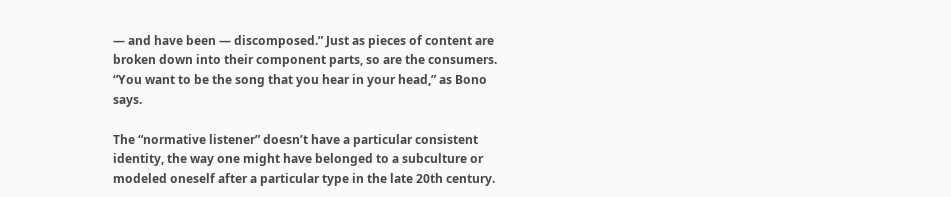— and have been — discomposed.” Just as pieces of content are broken down into their component parts, so are the consumers. “You want to be the song that you hear in your head,” as Bono says.

The “normative listener” doesn’t have a particular consistent identity, the way one might have belonged to a subculture or modeled oneself after a particular type in the late 20th century.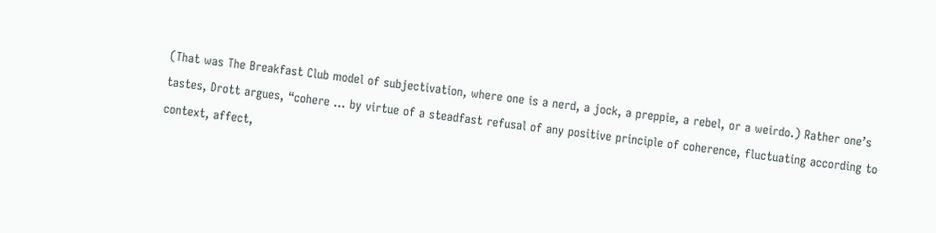(That was The Breakfast Club model of subjectivation, where one is a nerd, a jock, a preppie, a rebel, or a weirdo.) Rather one’s tastes, Drott argues, “cohere … by virtue of a steadfast refusal of any positive principle of coherence, fluctuating according to context, affect,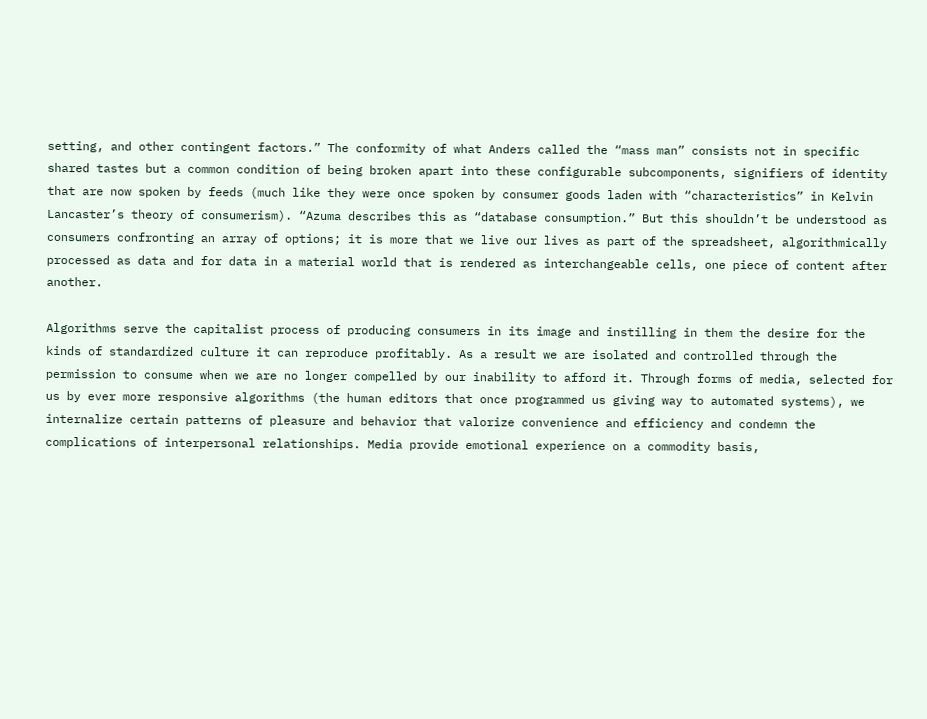setting, and other contingent factors.” The conformity of what Anders called the “mass man” consists not in specific shared tastes but a common condition of being broken apart into these configurable subcomponents, signifiers of identity that are now spoken by feeds (much like they were once spoken by consumer goods laden with “characteristics” in Kelvin Lancaster’s theory of consumerism). “Azuma describes this as “database consumption.” But this shouldn’t be understood as consumers confronting an array of options; it is more that we live our lives as part of the spreadsheet, algorithmically processed as data and for data in a material world that is rendered as interchangeable cells, one piece of content after another.

Algorithms serve the capitalist process of producing consumers in its image and instilling in them the desire for the kinds of standardized culture it can reproduce profitably. As a result we are isolated and controlled through the permission to consume when we are no longer compelled by our inability to afford it. Through forms of media, selected for us by ever more responsive algorithms (the human editors that once programmed us giving way to automated systems), we internalize certain patterns of pleasure and behavior that valorize convenience and efficiency and condemn the complications of interpersonal relationships. Media provide emotional experience on a commodity basis,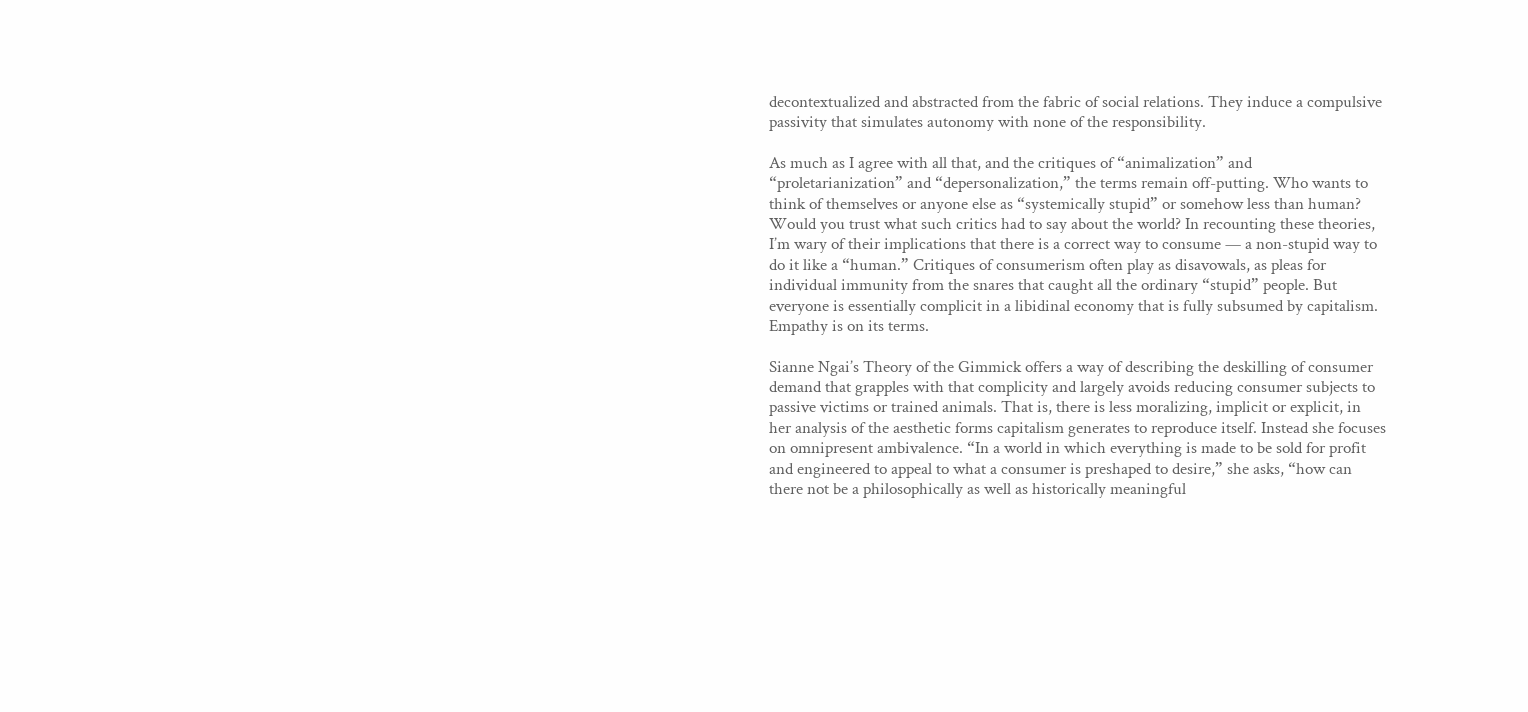decontextualized and abstracted from the fabric of social relations. They induce a compulsive passivity that simulates autonomy with none of the responsibility.

As much as I agree with all that, and the critiques of “animalization” and “proletarianization” and “depersonalization,” the terms remain off-putting. Who wants to think of themselves or anyone else as “systemically stupid” or somehow less than human? Would you trust what such critics had to say about the world? In recounting these theories, I’m wary of their implications that there is a correct way to consume — a non-stupid way to do it like a “human.” Critiques of consumerism often play as disavowals, as pleas for individual immunity from the snares that caught all the ordinary “stupid” people. But everyone is essentially complicit in a libidinal economy that is fully subsumed by capitalism. Empathy is on its terms.

Sianne Ngai’s Theory of the Gimmick offers a way of describing the deskilling of consumer demand that grapples with that complicity and largely avoids reducing consumer subjects to passive victims or trained animals. That is, there is less moralizing, implicit or explicit, in her analysis of the aesthetic forms capitalism generates to reproduce itself. Instead she focuses on omnipresent ambivalence. “In a world in which everything is made to be sold for profit and engineered to appeal to what a consumer is preshaped to desire,” she asks, “how can there not be a philosophically as well as historically meaningful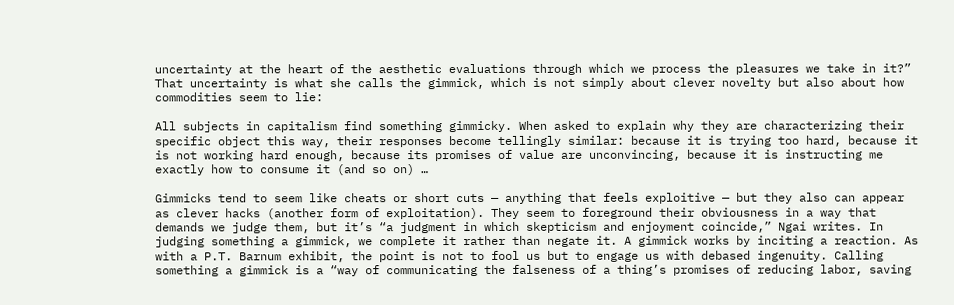uncertainty at the heart of the aesthetic evaluations through which we process the pleasures we take in it?” That uncertainty is what she calls the gimmick, which is not simply about clever novelty but also about how commodities seem to lie:

All subjects in capitalism find something gimmicky. When asked to explain why they are characterizing their specific object this way, their responses become tellingly similar: because it is trying too hard, because it is not working hard enough, because its promises of value are unconvincing, because it is instructing me exactly how to consume it (and so on) …

Gimmicks tend to seem like cheats or short cuts — anything that feels exploitive — but they also can appear as clever hacks (another form of exploitation). They seem to foreground their obviousness in a way that demands we judge them, but it’s “a judgment in which skepticism and enjoyment coincide,” Ngai writes. In judging something a gimmick, we complete it rather than negate it. A gimmick works by inciting a reaction. As with a P.T. Barnum exhibit, the point is not to fool us but to engage us with debased ingenuity. Calling something a gimmick is a “way of communicating the falseness of a thing’s promises of reducing labor, saving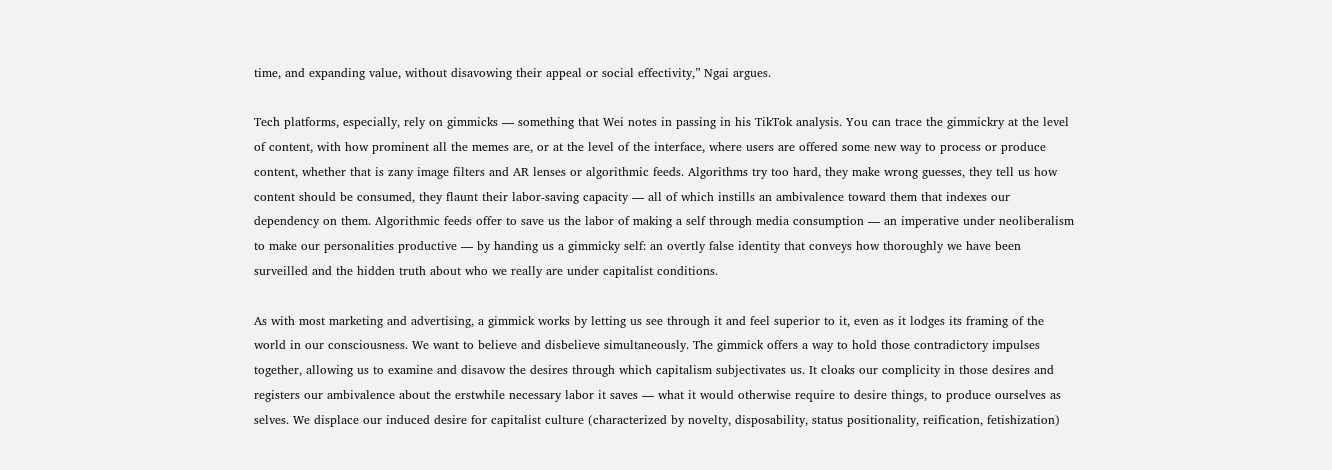time, and expanding value, without disavowing their appeal or social effectivity,” Ngai argues.

Tech platforms, especially, rely on gimmicks — something that Wei notes in passing in his TikTok analysis. You can trace the gimmickry at the level of content, with how prominent all the memes are, or at the level of the interface, where users are offered some new way to process or produce content, whether that is zany image filters and AR lenses or algorithmic feeds. Algorithms try too hard, they make wrong guesses, they tell us how content should be consumed, they flaunt their labor-saving capacity — all of which instills an ambivalence toward them that indexes our dependency on them. Algorithmic feeds offer to save us the labor of making a self through media consumption — an imperative under neoliberalism to make our personalities productive — by handing us a gimmicky self: an overtly false identity that conveys how thoroughly we have been surveilled and the hidden truth about who we really are under capitalist conditions.

As with most marketing and advertising, a gimmick works by letting us see through it and feel superior to it, even as it lodges its framing of the world in our consciousness. We want to believe and disbelieve simultaneously. The gimmick offers a way to hold those contradictory impulses together, allowing us to examine and disavow the desires through which capitalism subjectivates us. It cloaks our complicity in those desires and registers our ambivalence about the erstwhile necessary labor it saves — what it would otherwise require to desire things, to produce ourselves as selves. We displace our induced desire for capitalist culture (characterized by novelty, disposability, status positionality, reification, fetishization)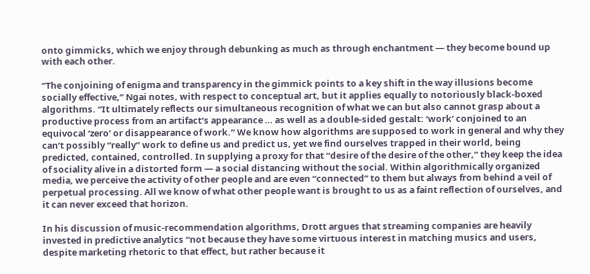onto gimmicks, which we enjoy through debunking as much as through enchantment — they become bound up with each other.

“The conjoining of enigma and transparency in the gimmick points to a key shift in the way illusions become socially effective,” Ngai notes, with respect to conceptual art, but it applies equally to notoriously black-boxed algorithms. “It ultimately reflects our simultaneous recognition of what we can but also cannot grasp about a productive process from an artifact’s appearance … as well as a double-sided gestalt: ‘work’ conjoined to an equivocal ‘zero’ or disappearance of work.” We know how algorithms are supposed to work in general and why they can’t possibly “really” work to define us and predict us, yet we find ourselves trapped in their world, being predicted, contained, controlled. In supplying a proxy for that “desire of the desire of the other,” they keep the idea of sociality alive in a distorted form — a social distancing without the social. Within algorithmically organized media, we perceive the activity of other people and are even “connected” to them but always from behind a veil of perpetual processing. All we know of what other people want is brought to us as a faint reflection of ourselves, and it can never exceed that horizon.

In his discussion of music-recommendation algorithms, Drott argues that streaming companies are heavily invested in predictive analytics “not because they have some virtuous interest in matching musics and users, despite marketing rhetoric to that effect, but rather because it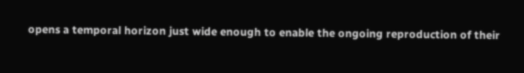opens a temporal horizon just wide enough to enable the ongoing reproduction of their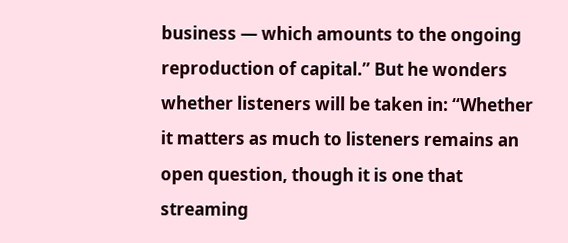business — which amounts to the ongoing reproduction of capital.” But he wonders whether listeners will be taken in: “Whether it matters as much to listeners remains an open question, though it is one that streaming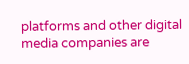platforms and other digital media companies are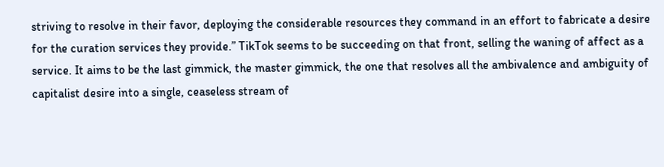striving to resolve in their favor, deploying the considerable resources they command in an effort to fabricate a desire for the curation services they provide.” TikTok seems to be succeeding on that front, selling the waning of affect as a service. It aims to be the last gimmick, the master gimmick, the one that resolves all the ambivalence and ambiguity of capitalist desire into a single, ceaseless stream of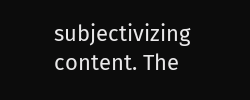subjectivizing content. The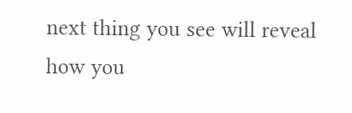next thing you see will reveal how you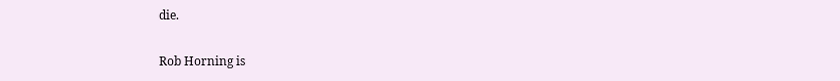die.

Rob Horning is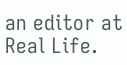an editor at Real Life.